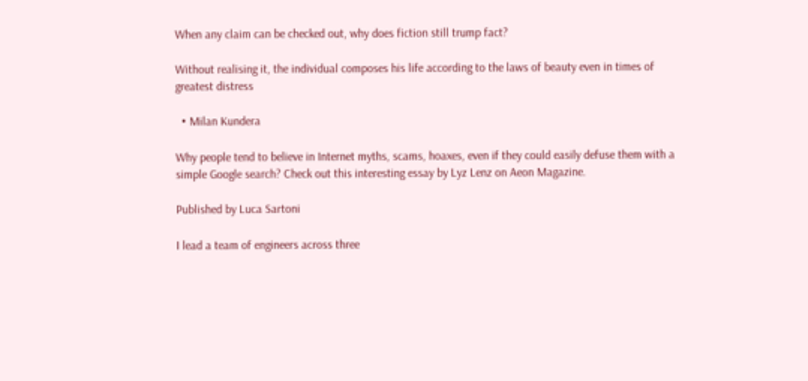When any claim can be checked out, why does fiction still trump fact?

Without realising it, the individual composes his life according to the laws of beauty even in times of greatest distress

  • Milan Kundera

Why people tend to believe in Internet myths, scams, hoaxes, even if they could easily defuse them with a simple Google search? Check out this interesting essay by Lyz Lenz on Aeon Magazine.

Published by Luca Sartoni

I lead a team of engineers across three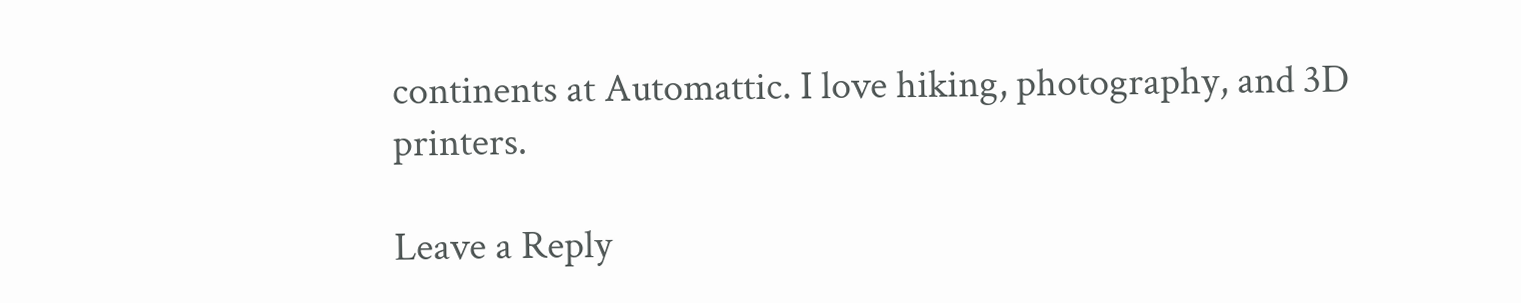continents at Automattic. I love hiking, photography, and 3D printers.

Leave a Reply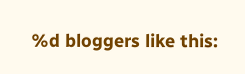%d bloggers like this: